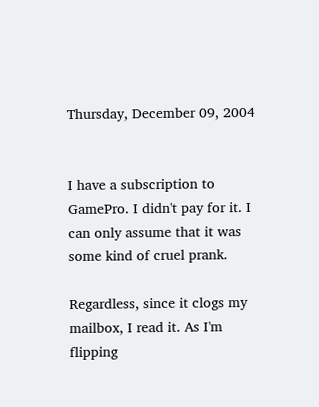Thursday, December 09, 2004


I have a subscription to GamePro. I didn't pay for it. I can only assume that it was some kind of cruel prank.

Regardless, since it clogs my mailbox, I read it. As I'm flipping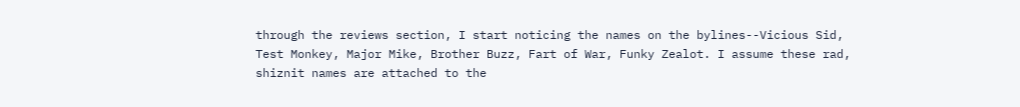through the reviews section, I start noticing the names on the bylines--Vicious Sid, Test Monkey, Major Mike, Brother Buzz, Fart of War, Funky Zealot. I assume these rad, shiznit names are attached to the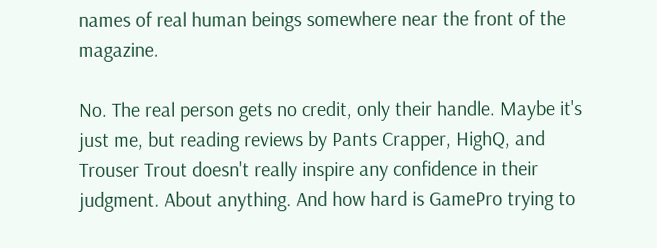names of real human beings somewhere near the front of the magazine.

No. The real person gets no credit, only their handle. Maybe it's just me, but reading reviews by Pants Crapper, HighQ, and Trouser Trout doesn't really inspire any confidence in their judgment. About anything. And how hard is GamePro trying to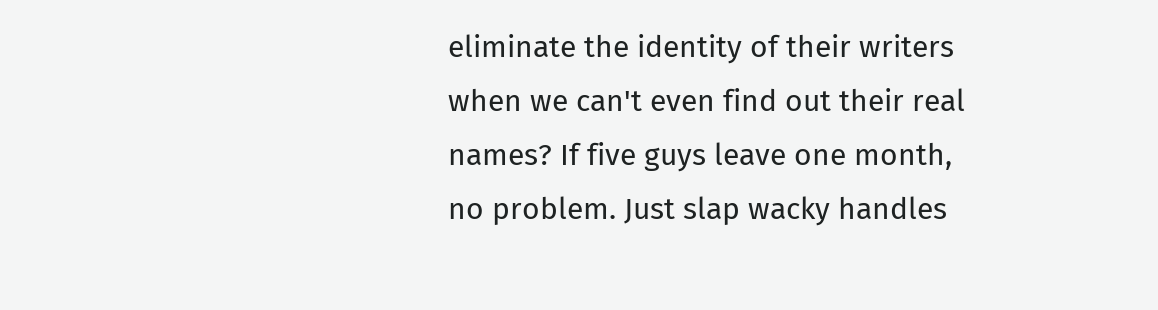eliminate the identity of their writers when we can't even find out their real names? If five guys leave one month, no problem. Just slap wacky handles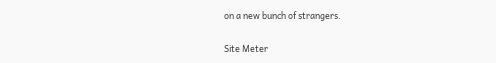on a new bunch of strangers.

Site Meter